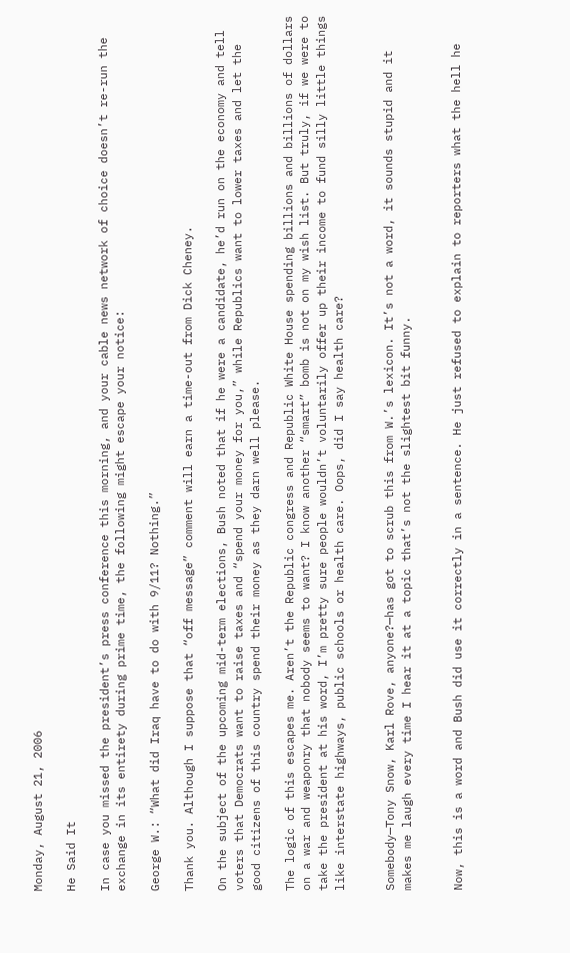Monday, August 21, 2006

He Said It

In case you missed the president’s press conference this morning, and your cable news network of choice doesn’t re-run the exchange in its entirety during prime time, the following might escape your notice:

George W.: “What did Iraq have to do with 9/11? Nothing.”

Thank you. Although I suppose that “off message” comment will earn a time-out from Dick Cheney.

On the subject of the upcoming mid-term elections, Bush noted that if he were a candidate, he’d run on the economy and tell voters that Democrats want to raise taxes and “spend your money for you,” while Republics want to lower taxes and let the good citizens of this country spend their money as they darn well please.

The logic of this escapes me. Aren’t the Republic congress and Republic White House spending billions and billions of dollars on a war and weaponry that nobody seems to want? I know another “smart” bomb is not on my wish list. But truly, if we were to take the president at his word, I’m pretty sure people wouldn’t voluntarily offer up their income to fund silly little things like interstate highways, public schools or health care. Oops, did I say health care?


Somebody—Tony Snow, Karl Rove, anyone?—has got to scrub this from W.’s lexicon. It’s not a word, it sounds stupid and it makes me laugh every time I hear it at a topic that’s not the slightest bit funny.


Now, this is a word and Bush did use it correctly in a sentence. He just refused to explain to reporters what the hell he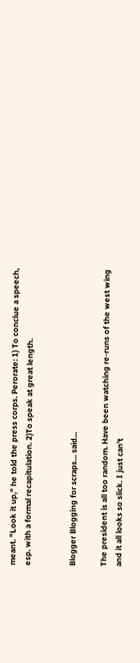meant. "Look it up," he told the press corps. Perorate: 1) To conclue a speech, esp. with a formal recapitulation. 2)To speak at great length.


Blogger Blogging for scraps... said...

The president is all too random. Have been watching re-runs of the west wing and it all looks so slick. I just can't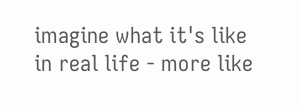imagine what it's like in real life - more like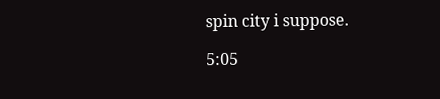spin city i suppose.

5:05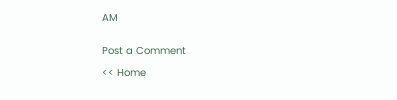AM


Post a Comment

<< Home